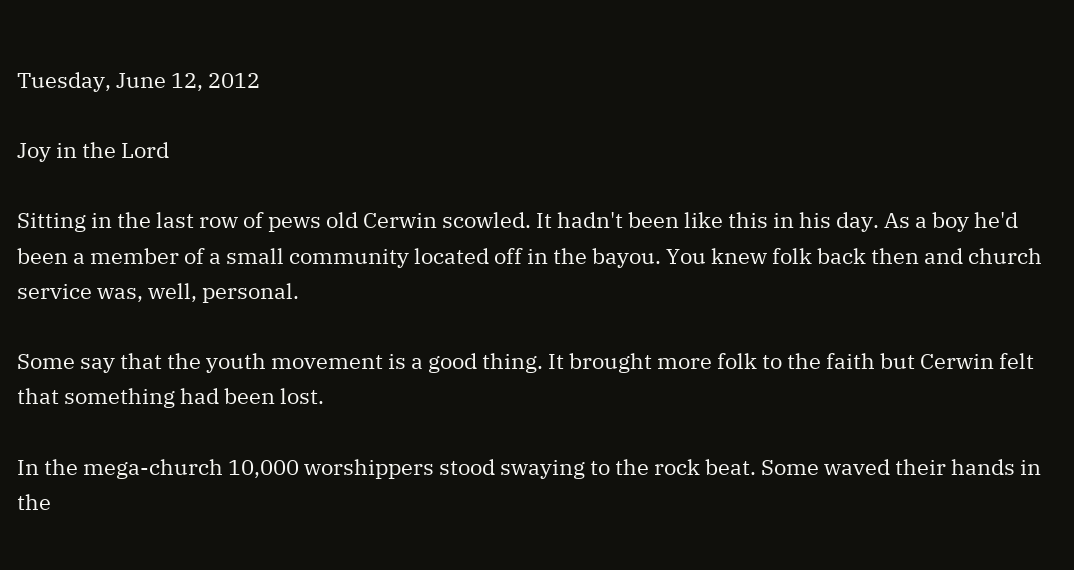Tuesday, June 12, 2012

Joy in the Lord

Sitting in the last row of pews old Cerwin scowled. It hadn't been like this in his day. As a boy he'd been a member of a small community located off in the bayou. You knew folk back then and church service was, well, personal.

Some say that the youth movement is a good thing. It brought more folk to the faith but Cerwin felt that something had been lost.

In the mega-church 10,000 worshippers stood swaying to the rock beat. Some waved their hands in the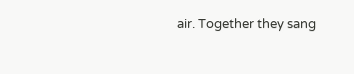air. Together they sang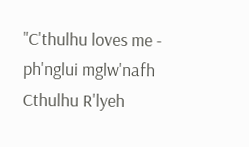"C'thulhu loves me - ph'nglui mglw'nafh Cthulhu R'lyeh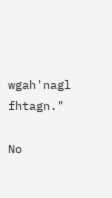wgah'nagl fhtagn."

No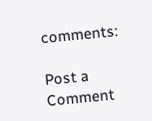comments:

Post a Comment